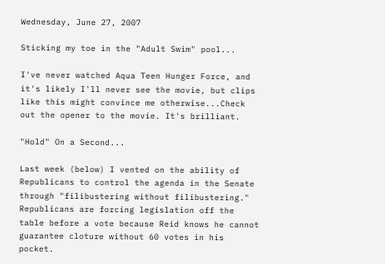Wednesday, June 27, 2007

Sticking my toe in the "Adult Swim" pool...

I've never watched Aqua Teen Hunger Force, and it's likely I'll never see the movie, but clips like this might convince me otherwise...Check out the opener to the movie. It's brilliant.

"Hold" On a Second...

Last week (below) I vented on the ability of Republicans to control the agenda in the Senate through "filibustering without filibustering." Republicans are forcing legislation off the table before a vote because Reid knows he cannot guarantee cloture without 60 votes in his pocket.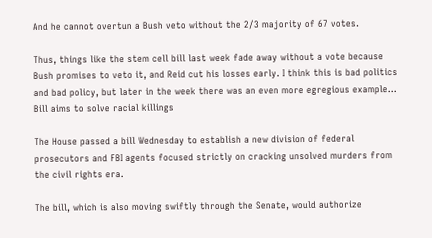And he cannot overtun a Bush veto without the 2/3 majority of 67 votes.

Thus, things like the stem cell bill last week fade away without a vote because Bush promises to veto it, and Reid cut his losses early. I think this is bad politics and bad policy, but later in the week there was an even more egregious example...
Bill aims to solve racial killings

The House passed a bill Wednesday to establish a new division of federal prosecutors and FBI agents focused strictly on cracking unsolved murders from the civil rights era.

The bill, which is also moving swiftly through the Senate, would authorize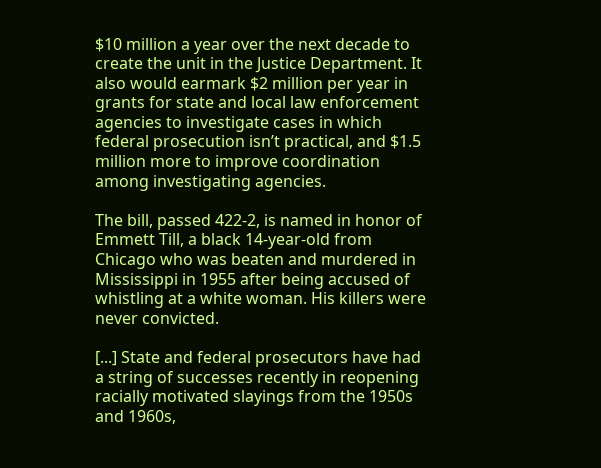$10 million a year over the next decade to create the unit in the Justice Department. It also would earmark $2 million per year in grants for state and local law enforcement agencies to investigate cases in which federal prosecution isn’t practical, and $1.5 million more to improve coordination among investigating agencies.

The bill, passed 422-2, is named in honor of Emmett Till, a black 14-year-old from Chicago who was beaten and murdered in Mississippi in 1955 after being accused of whistling at a white woman. His killers were never convicted.

[...] State and federal prosecutors have had a string of successes recently in reopening racially motivated slayings from the 1950s and 1960s,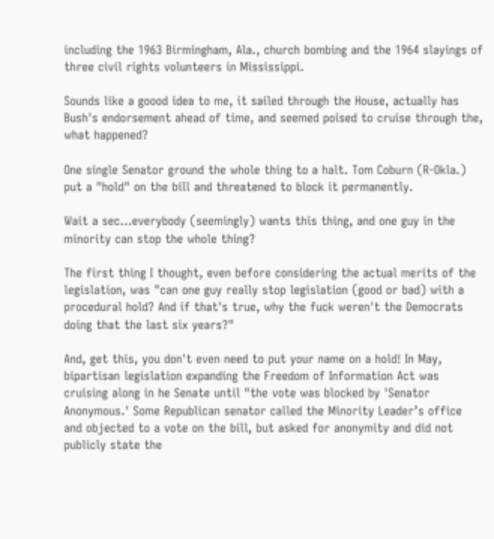including the 1963 Birmingham, Ala., church bombing and the 1964 slayings of three civil rights volunteers in Mississippi.

Sounds like a goood idea to me, it sailed through the House, actually has Bush's endorsement ahead of time, and seemed poised to cruise through the, what happened?

One single Senator ground the whole thing to a halt. Tom Coburn (R-Okla.) put a "hold" on the bill and threatened to block it permanently.

Wait a sec...everybody (seemingly) wants this thing, and one guy in the minority can stop the whole thing?

The first thing I thought, even before considering the actual merits of the legislation, was "can one guy really stop legislation (good or bad) with a procedural hold? And if that's true, why the fuck weren't the Democrats doing that the last six years?"

And, get this, you don't even need to put your name on a hold! In May, bipartisan legislation expanding the Freedom of Information Act was cruising along in he Senate until "the vote was blocked by 'Senator Anonymous.' Some Republican senator called the Minority Leader’s office and objected to a vote on the bill, but asked for anonymity and did not publicly state the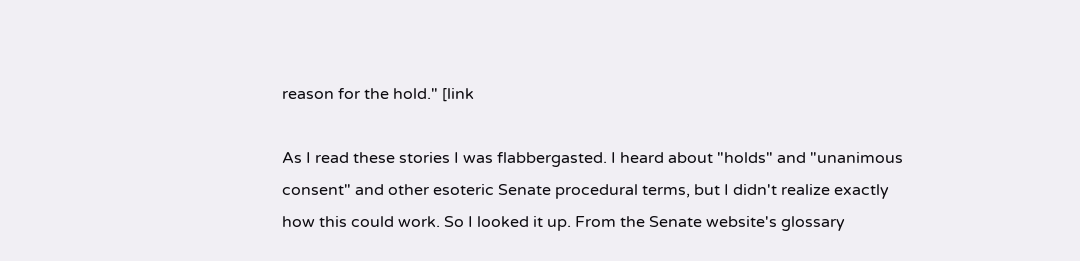reason for the hold." [link

As I read these stories I was flabbergasted. I heard about "holds" and "unanimous consent" and other esoteric Senate procedural terms, but I didn't realize exactly how this could work. So I looked it up. From the Senate website's glossary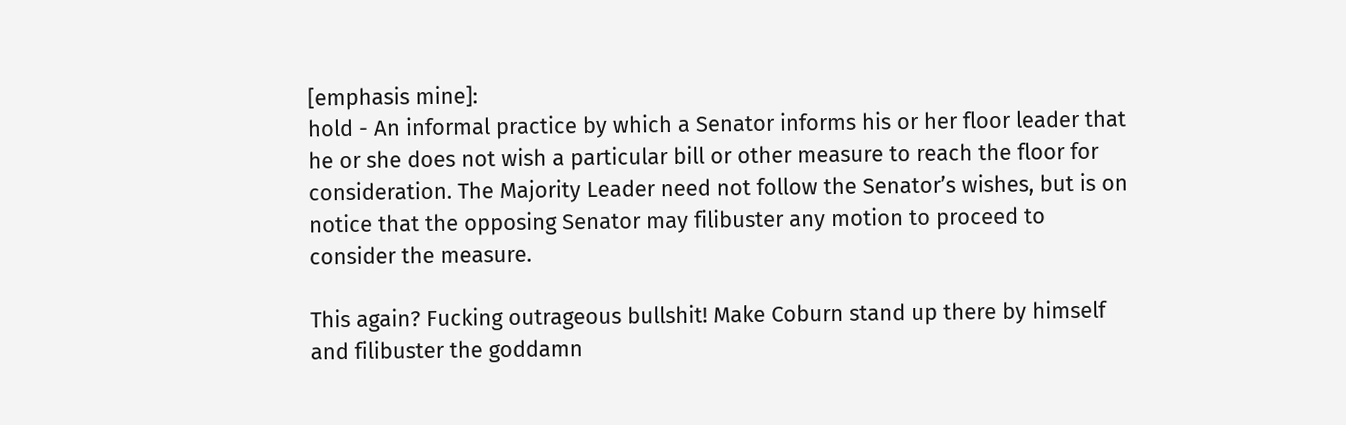[emphasis mine]:
hold - An informal practice by which a Senator informs his or her floor leader that he or she does not wish a particular bill or other measure to reach the floor for consideration. The Majority Leader need not follow the Senator’s wishes, but is on notice that the opposing Senator may filibuster any motion to proceed to consider the measure.

This again? Fucking outrageous bullshit! Make Coburn stand up there by himself and filibuster the goddamn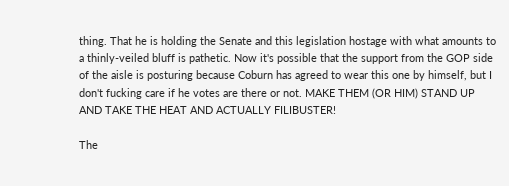thing. That he is holding the Senate and this legislation hostage with what amounts to a thinly-veiled bluff is pathetic. Now it's possible that the support from the GOP side of the aisle is posturing because Coburn has agreed to wear this one by himself, but I don't fucking care if he votes are there or not. MAKE THEM (OR HIM) STAND UP AND TAKE THE HEAT AND ACTUALLY FILIBUSTER!

The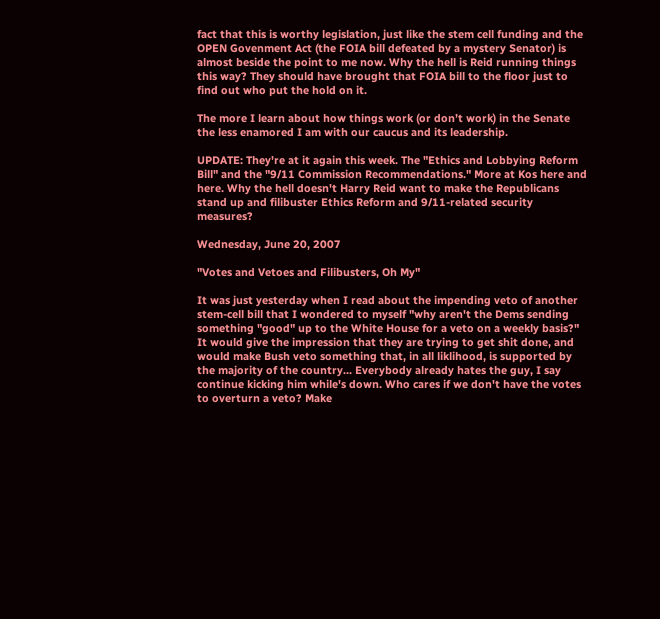fact that this is worthy legislation, just like the stem cell funding and the OPEN Govenment Act (the FOIA bill defeated by a mystery Senator) is almost beside the point to me now. Why the hell is Reid running things this way? They should have brought that FOIA bill to the floor just to find out who put the hold on it.

The more I learn about how things work (or don’t work) in the Senate the less enamored I am with our caucus and its leadership.

UPDATE: They're at it again this week. The "Ethics and Lobbying Reform Bill" and the "9/11 Commission Recommendations." More at Kos here and here. Why the hell doesn't Harry Reid want to make the Republicans stand up and filibuster Ethics Reform and 9/11-related security measures?

Wednesday, June 20, 2007

"Votes and Vetoes and Filibusters, Oh My"

It was just yesterday when I read about the impending veto of another stem-cell bill that I wondered to myself "why aren't the Dems sending something "good" up to the White House for a veto on a weekly basis?" It would give the impression that they are trying to get shit done, and would make Bush veto something that, in all liklihood, is supported by the majority of the country... Everybody already hates the guy, I say continue kicking him while's down. Who cares if we don't have the votes to overturn a veto? Make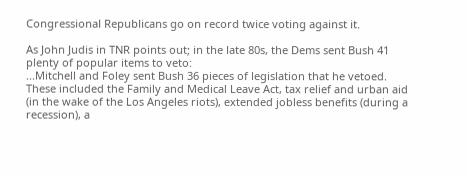Congressional Republicans go on record twice voting against it.

As John Judis in TNR points out; in the late 80s, the Dems sent Bush 41 plenty of popular items to veto:
...Mitchell and Foley sent Bush 36 pieces of legislation that he vetoed. These included the Family and Medical Leave Act, tax relief and urban aid (in the wake of the Los Angeles riots), extended jobless benefits (during a recession), a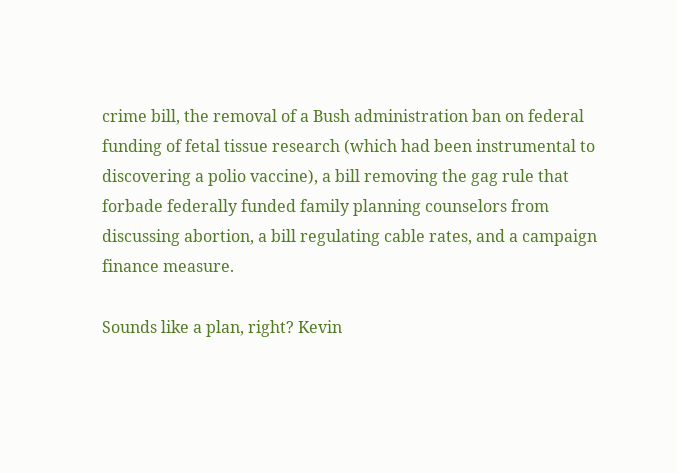crime bill, the removal of a Bush administration ban on federal funding of fetal tissue research (which had been instrumental to discovering a polio vaccine), a bill removing the gag rule that forbade federally funded family planning counselors from discussing abortion, a bill regulating cable rates, and a campaign finance measure.

Sounds like a plan, right? Kevin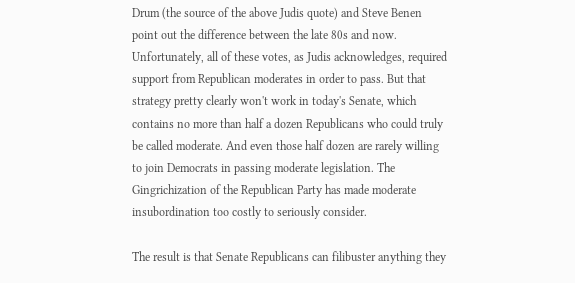Drum (the source of the above Judis quote) and Steve Benen point out the difference between the late 80s and now.
Unfortunately, all of these votes, as Judis acknowledges, required support from Republican moderates in order to pass. But that strategy pretty clearly won't work in today's Senate, which contains no more than half a dozen Republicans who could truly be called moderate. And even those half dozen are rarely willing to join Democrats in passing moderate legislation. The Gingrichization of the Republican Party has made moderate insubordination too costly to seriously consider.

The result is that Senate Republicans can filibuster anything they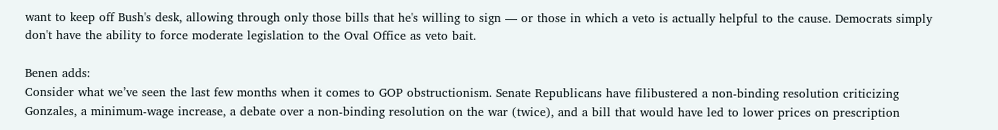want to keep off Bush's desk, allowing through only those bills that he's willing to sign — or those in which a veto is actually helpful to the cause. Democrats simply don't have the ability to force moderate legislation to the Oval Office as veto bait.

Benen adds:
Consider what we’ve seen the last few months when it comes to GOP obstructionism. Senate Republicans have filibustered a non-binding resolution criticizing Gonzales, a minimum-wage increase, a debate over a non-binding resolution on the war (twice), and a bill that would have led to lower prices on prescription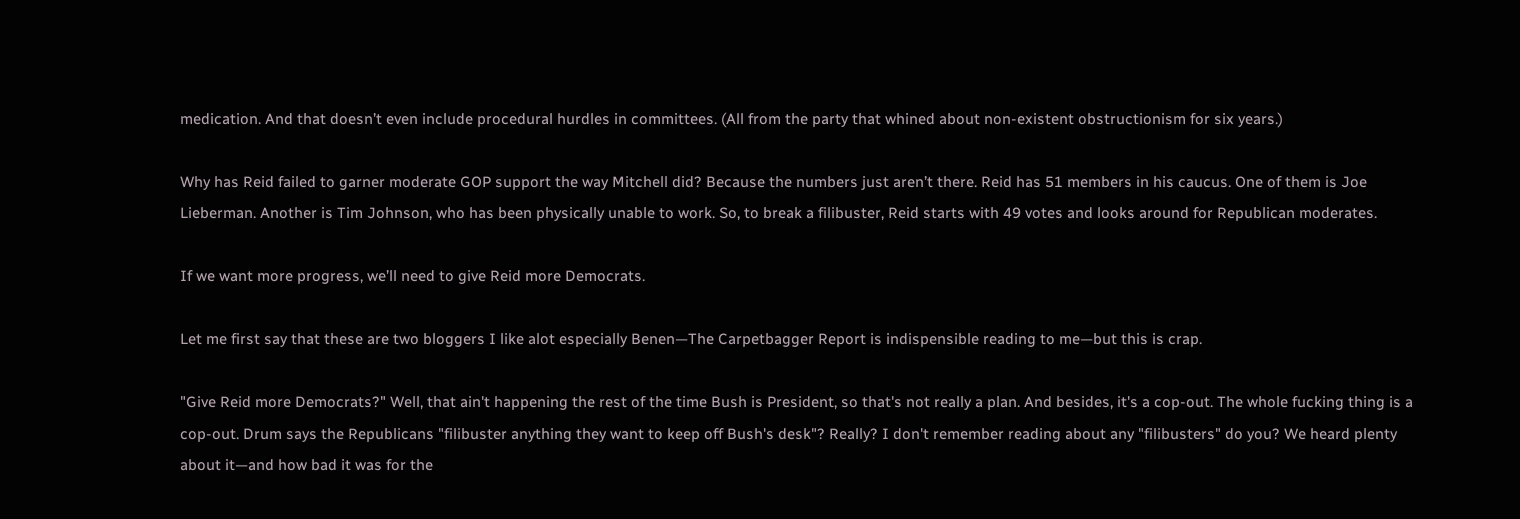medication. And that doesn’t even include procedural hurdles in committees. (All from the party that whined about non-existent obstructionism for six years.)

Why has Reid failed to garner moderate GOP support the way Mitchell did? Because the numbers just aren’t there. Reid has 51 members in his caucus. One of them is Joe Lieberman. Another is Tim Johnson, who has been physically unable to work. So, to break a filibuster, Reid starts with 49 votes and looks around for Republican moderates.

If we want more progress, we’ll need to give Reid more Democrats.

Let me first say that these are two bloggers I like alot especially Benen—The Carpetbagger Report is indispensible reading to me—but this is crap.

"Give Reid more Democrats?" Well, that ain't happening the rest of the time Bush is President, so that's not really a plan. And besides, it's a cop-out. The whole fucking thing is a cop-out. Drum says the Republicans "filibuster anything they want to keep off Bush's desk"? Really? I don't remember reading about any "filibusters" do you? We heard plenty about it—and how bad it was for the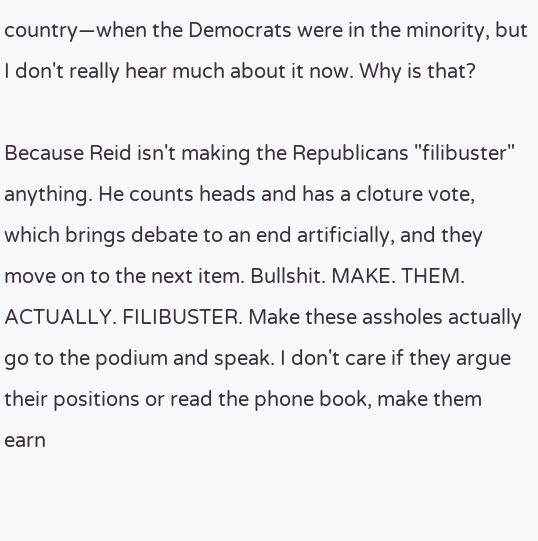country—when the Democrats were in the minority, but I don't really hear much about it now. Why is that?

Because Reid isn't making the Republicans "filibuster" anything. He counts heads and has a cloture vote, which brings debate to an end artificially, and they move on to the next item. Bullshit. MAKE. THEM. ACTUALLY. FILIBUSTER. Make these assholes actually go to the podium and speak. I don't care if they argue their positions or read the phone book, make them earn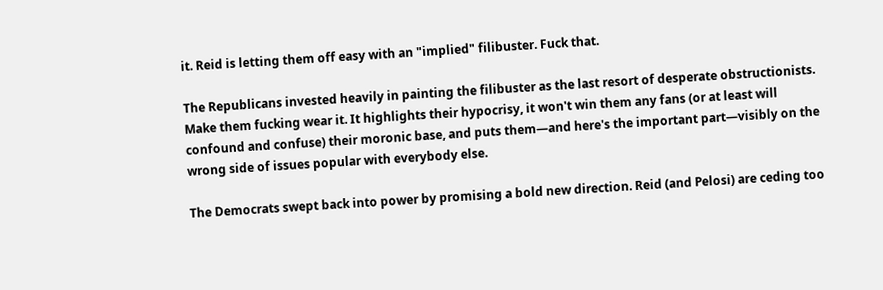it. Reid is letting them off easy with an "implied" filibuster. Fuck that.

The Republicans invested heavily in painting the filibuster as the last resort of desperate obstructionists. Make them fucking wear it. It highlights their hypocrisy, it won't win them any fans (or at least will confound and confuse) their moronic base, and puts them—and here's the important part—visibly on the wrong side of issues popular with everybody else.

The Democrats swept back into power by promising a bold new direction. Reid (and Pelosi) are ceding too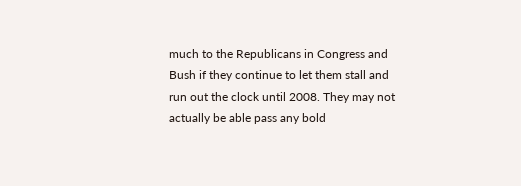much to the Republicans in Congress and Bush if they continue to let them stall and run out the clock until 2008. They may not actually be able pass any bold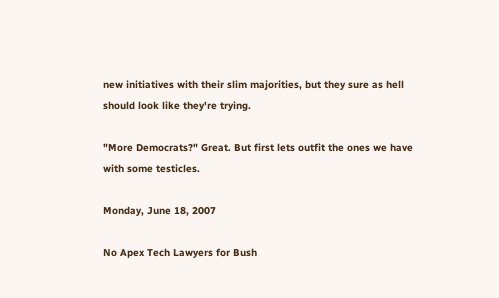new initiatives with their slim majorities, but they sure as hell should look like they're trying.

"More Democrats?" Great. But first lets outfit the ones we have with some testicles.

Monday, June 18, 2007

No Apex Tech Lawyers for Bush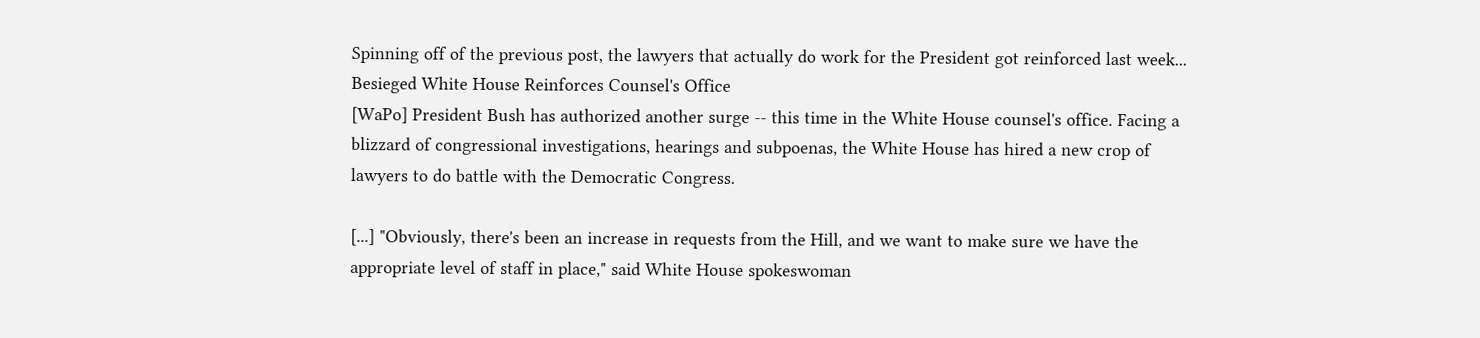Spinning off of the previous post, the lawyers that actually do work for the President got reinforced last week...
Besieged White House Reinforces Counsel's Office
[WaPo] President Bush has authorized another surge -- this time in the White House counsel's office. Facing a blizzard of congressional investigations, hearings and subpoenas, the White House has hired a new crop of lawyers to do battle with the Democratic Congress.

[...] "Obviously, there's been an increase in requests from the Hill, and we want to make sure we have the appropriate level of staff in place," said White House spokeswoman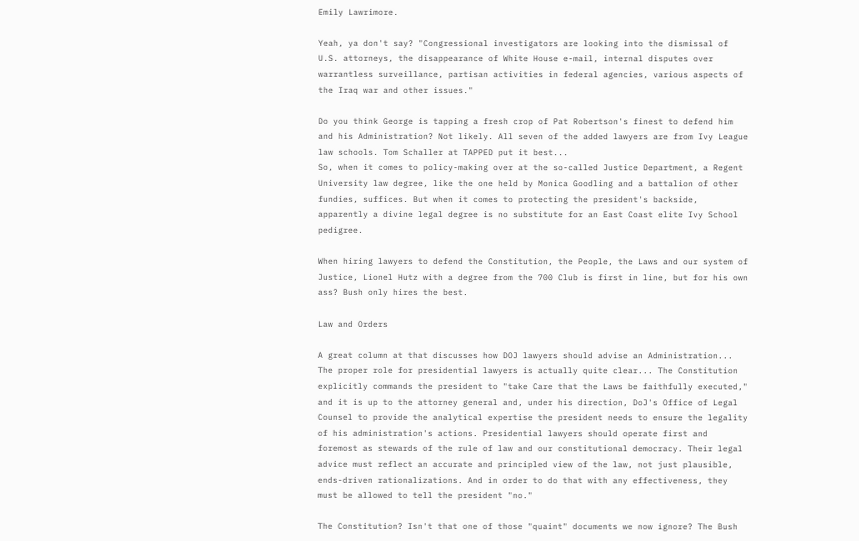Emily Lawrimore.

Yeah, ya don't say? "Congressional investigators are looking into the dismissal of U.S. attorneys, the disappearance of White House e-mail, internal disputes over warrantless surveillance, partisan activities in federal agencies, various aspects of the Iraq war and other issues."

Do you think George is tapping a fresh crop of Pat Robertson's finest to defend him and his Administration? Not likely. All seven of the added lawyers are from Ivy League law schools. Tom Schaller at TAPPED put it best...
So, when it comes to policy-making over at the so-called Justice Department, a Regent University law degree, like the one held by Monica Goodling and a battalion of other fundies, suffices. But when it comes to protecting the president's backside, apparently a divine legal degree is no substitute for an East Coast elite Ivy School pedigree.

When hiring lawyers to defend the Constitution, the People, the Laws and our system of Justice, Lionel Hutz with a degree from the 700 Club is first in line, but for his own ass? Bush only hires the best.

Law and Orders

A great column at that discusses how DOJ lawyers should advise an Administration...
The proper role for presidential lawyers is actually quite clear... The Constitution explicitly commands the president to "take Care that the Laws be faithfully executed," and it is up to the attorney general and, under his direction, DoJ's Office of Legal Counsel to provide the analytical expertise the president needs to ensure the legality of his administration's actions. Presidential lawyers should operate first and foremost as stewards of the rule of law and our constitutional democracy. Their legal advice must reflect an accurate and principled view of the law, not just plausible, ends-driven rationalizations. And in order to do that with any effectiveness, they must be allowed to tell the president "no."

The Constitution? Isn't that one of those "quaint" documents we now ignore? The Bush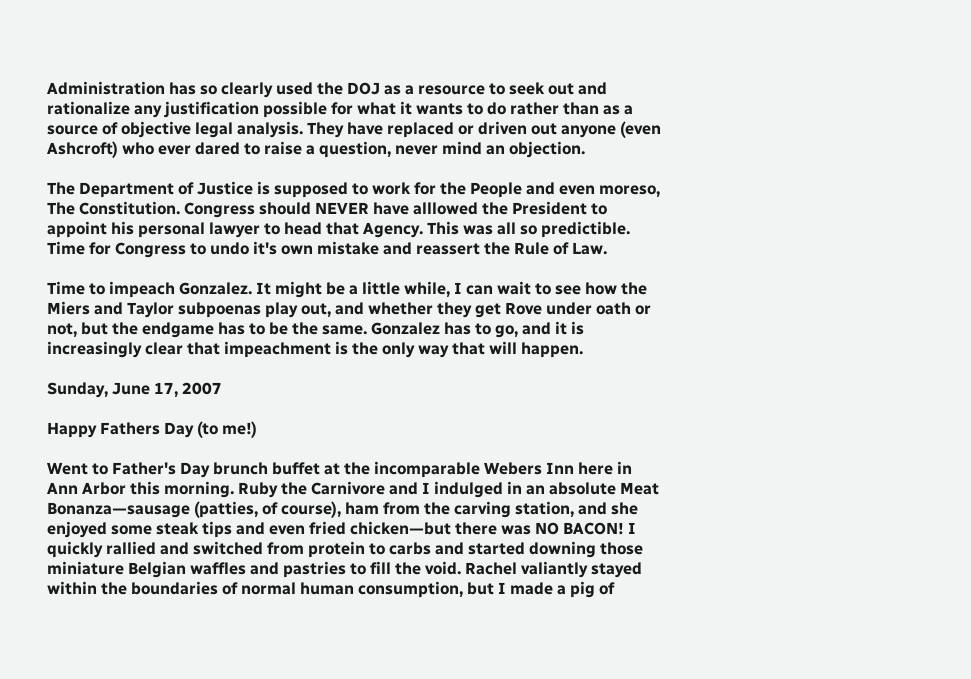Administration has so clearly used the DOJ as a resource to seek out and rationalize any justification possible for what it wants to do rather than as a source of objective legal analysis. They have replaced or driven out anyone (even Ashcroft) who ever dared to raise a question, never mind an objection.

The Department of Justice is supposed to work for the People and even moreso, The Constitution. Congress should NEVER have alllowed the President to appoint his personal lawyer to head that Agency. This was all so predictible. Time for Congress to undo it's own mistake and reassert the Rule of Law.

Time to impeach Gonzalez. It might be a little while, I can wait to see how the Miers and Taylor subpoenas play out, and whether they get Rove under oath or not, but the endgame has to be the same. Gonzalez has to go, and it is increasingly clear that impeachment is the only way that will happen.

Sunday, June 17, 2007

Happy Fathers Day (to me!)

Went to Father's Day brunch buffet at the incomparable Webers Inn here in Ann Arbor this morning. Ruby the Carnivore and I indulged in an absolute Meat Bonanza—sausage (patties, of course), ham from the carving station, and she enjoyed some steak tips and even fried chicken—but there was NO BACON! I quickly rallied and switched from protein to carbs and started downing those miniature Belgian waffles and pastries to fill the void. Rachel valiantly stayed within the boundaries of normal human consumption, but I made a pig of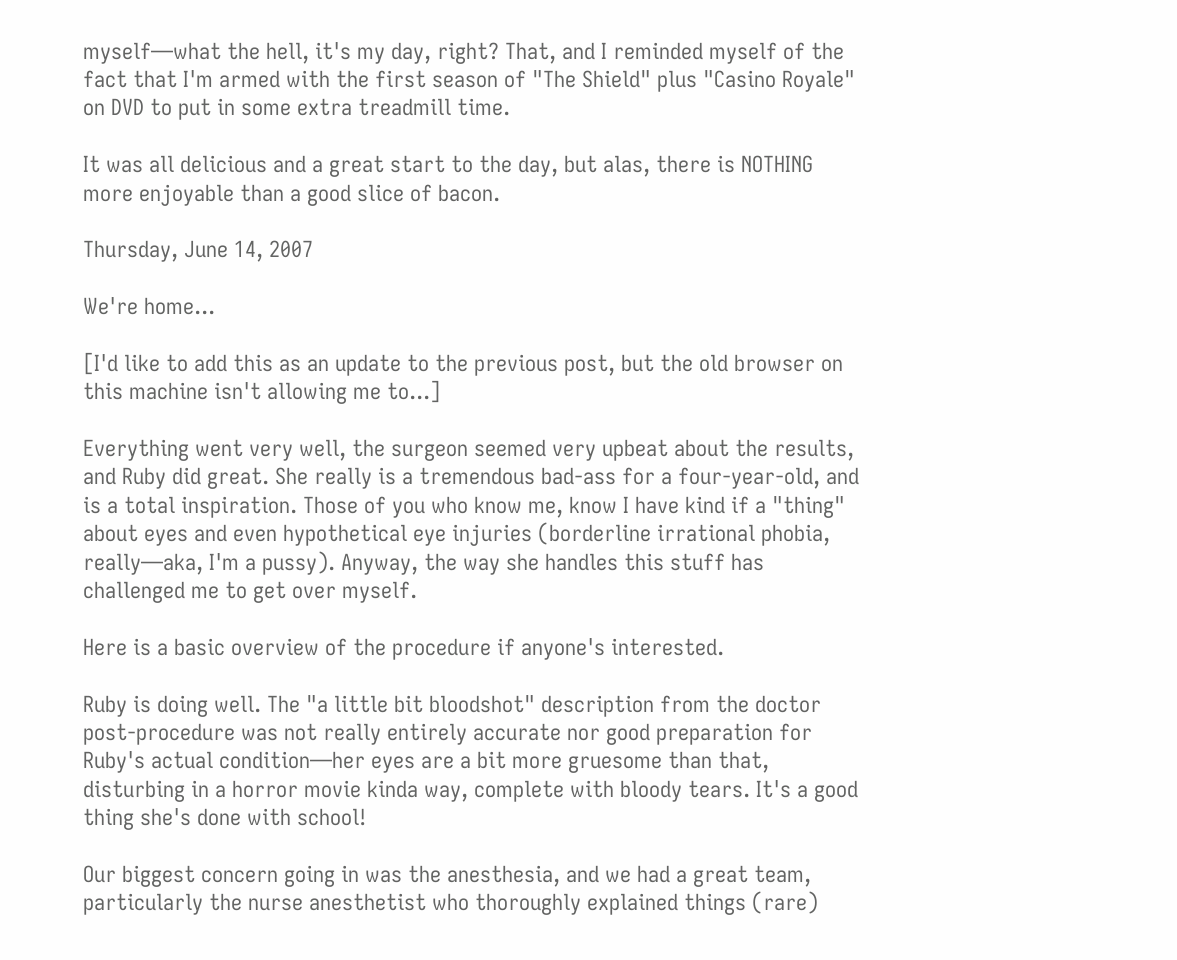myself—what the hell, it's my day, right? That, and I reminded myself of the fact that I'm armed with the first season of "The Shield" plus "Casino Royale" on DVD to put in some extra treadmill time.

It was all delicious and a great start to the day, but alas, there is NOTHING more enjoyable than a good slice of bacon.

Thursday, June 14, 2007

We're home...

[I'd like to add this as an update to the previous post, but the old browser on this machine isn't allowing me to...]

Everything went very well, the surgeon seemed very upbeat about the results, and Ruby did great. She really is a tremendous bad-ass for a four-year-old, and is a total inspiration. Those of you who know me, know I have kind if a "thing" about eyes and even hypothetical eye injuries (borderline irrational phobia, really—aka, I'm a pussy). Anyway, the way she handles this stuff has challenged me to get over myself.

Here is a basic overview of the procedure if anyone's interested.

Ruby is doing well. The "a little bit bloodshot" description from the doctor post-procedure was not really entirely accurate nor good preparation for Ruby's actual condition—her eyes are a bit more gruesome than that, disturbing in a horror movie kinda way, complete with bloody tears. It's a good thing she's done with school!

Our biggest concern going in was the anesthesia, and we had a great team, particularly the nurse anesthetist who thoroughly explained things (rare)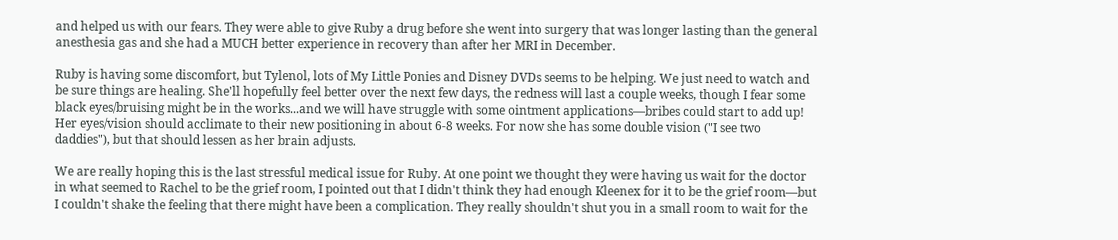and helped us with our fears. They were able to give Ruby a drug before she went into surgery that was longer lasting than the general anesthesia gas and she had a MUCH better experience in recovery than after her MRI in December.

Ruby is having some discomfort, but Tylenol, lots of My Little Ponies and Disney DVDs seems to be helping. We just need to watch and be sure things are healing. She'll hopefully feel better over the next few days, the redness will last a couple weeks, though I fear some black eyes/bruising might be in the works...and we will have struggle with some ointment applications—bribes could start to add up! Her eyes/vision should acclimate to their new positioning in about 6-8 weeks. For now she has some double vision ("I see two daddies"), but that should lessen as her brain adjusts.

We are really hoping this is the last stressful medical issue for Ruby. At one point we thought they were having us wait for the doctor in what seemed to Rachel to be the grief room, I pointed out that I didn't think they had enough Kleenex for it to be the grief room—but I couldn't shake the feeling that there might have been a complication. They really shouldn't shut you in a small room to wait for the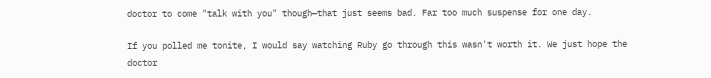doctor to come "talk with you" though—that just seems bad. Far too much suspense for one day.

If you polled me tonite, I would say watching Ruby go through this wasn't worth it. We just hope the doctor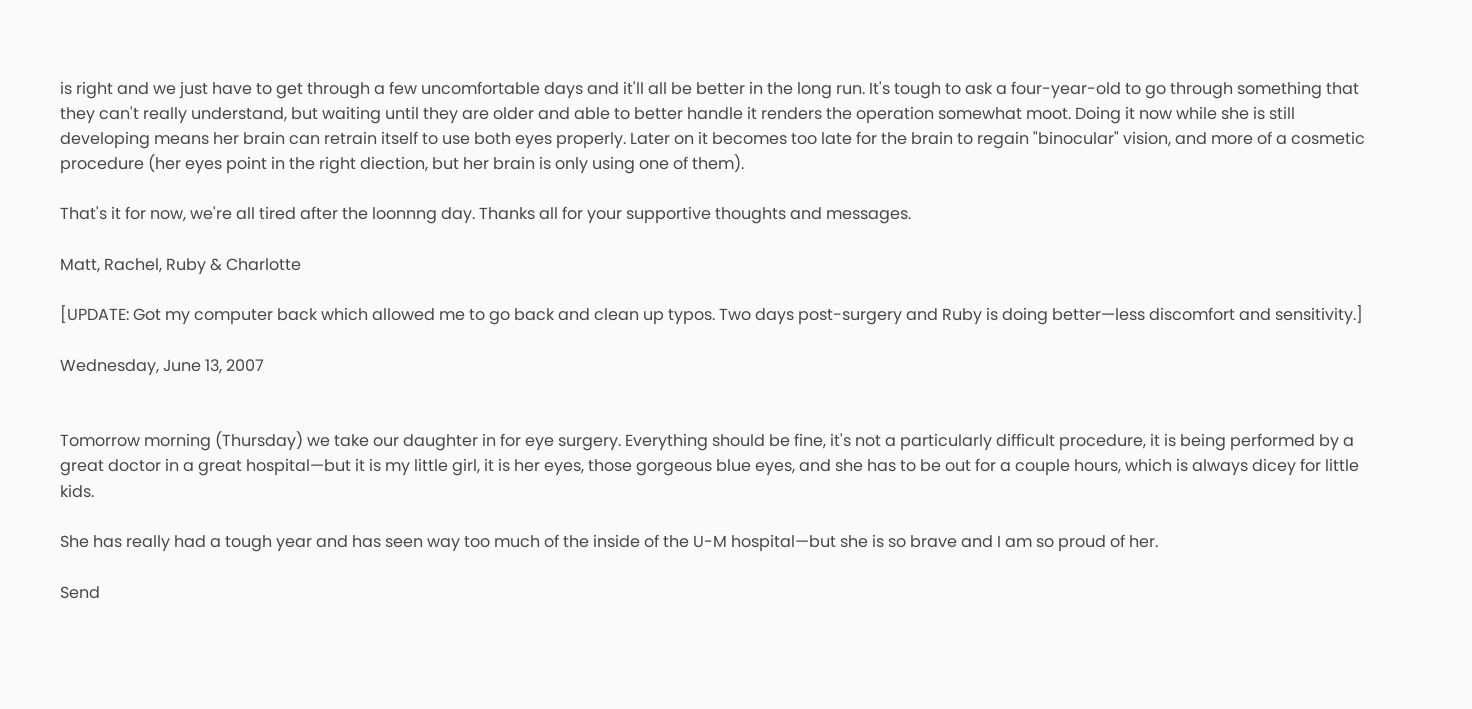is right and we just have to get through a few uncomfortable days and it'll all be better in the long run. It's tough to ask a four-year-old to go through something that they can't really understand, but waiting until they are older and able to better handle it renders the operation somewhat moot. Doing it now while she is still developing means her brain can retrain itself to use both eyes properly. Later on it becomes too late for the brain to regain "binocular" vision, and more of a cosmetic procedure (her eyes point in the right diection, but her brain is only using one of them).

That's it for now, we're all tired after the loonnng day. Thanks all for your supportive thoughts and messages.

Matt, Rachel, Ruby & Charlotte

[UPDATE: Got my computer back which allowed me to go back and clean up typos. Two days post-surgery and Ruby is doing better—less discomfort and sensitivity.]

Wednesday, June 13, 2007


Tomorrow morning (Thursday) we take our daughter in for eye surgery. Everything should be fine, it's not a particularly difficult procedure, it is being performed by a great doctor in a great hospital—but it is my little girl, it is her eyes, those gorgeous blue eyes, and she has to be out for a couple hours, which is always dicey for little kids.

She has really had a tough year and has seen way too much of the inside of the U-M hospital—but she is so brave and I am so proud of her.

Send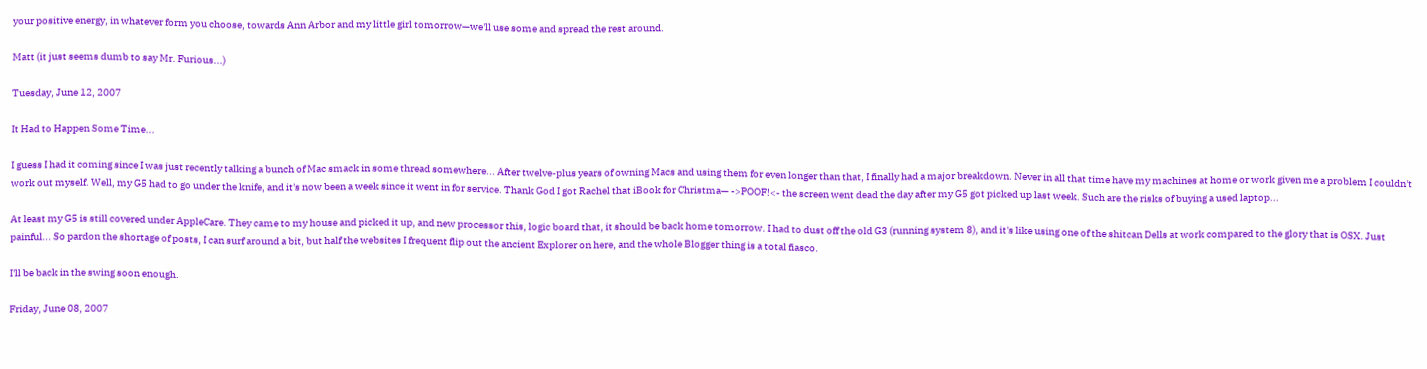your positive energy, in whatever form you choose, towards Ann Arbor and my little girl tomorrow—we'll use some and spread the rest around.

Matt (it just seems dumb to say Mr. Furious...)

Tuesday, June 12, 2007

It Had to Happen Some Time...

I guess I had it coming since I was just recently talking a bunch of Mac smack in some thread somewhere... After twelve-plus years of owning Macs and using them for even longer than that, I finally had a major breakdown. Never in all that time have my machines at home or work given me a problem I couldn't work out myself. Well, my G5 had to go under the knife, and it's now been a week since it went in for service. Thank God I got Rachel that iBook for Christma— ->POOF!<- the screen went dead the day after my G5 got picked up last week. Such are the risks of buying a used laptop...

At least my G5 is still covered under AppleCare. They came to my house and picked it up, and new processor this, logic board that, it should be back home tomorrow. I had to dust off the old G3 (running system 8), and it's like using one of the shitcan Dells at work compared to the glory that is OSX. Just painful... So pardon the shortage of posts, I can surf around a bit, but half the websites I frequent flip out the ancient Explorer on here, and the whole Blogger thing is a total fiasco.

I'll be back in the swing soon enough.

Friday, June 08, 2007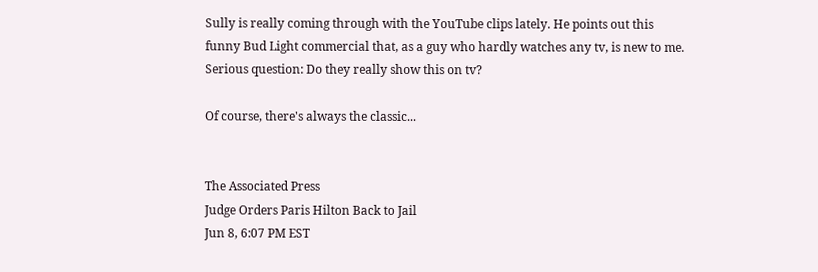Sully is really coming through with the YouTube clips lately. He points out this funny Bud Light commercial that, as a guy who hardly watches any tv, is new to me. Serious question: Do they really show this on tv?

Of course, there's always the classic...


The Associated Press
Judge Orders Paris Hilton Back to Jail
Jun 8, 6:07 PM EST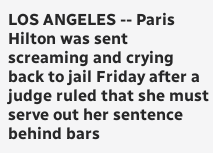LOS ANGELES -- Paris Hilton was sent screaming and crying back to jail Friday after a judge ruled that she must serve out her sentence behind bars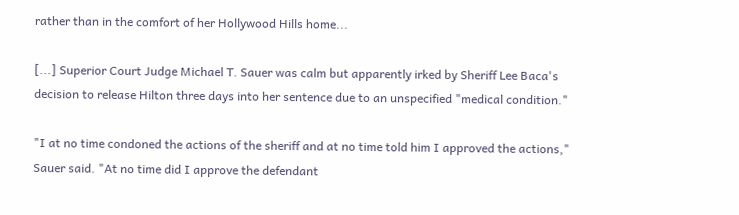rather than in the comfort of her Hollywood Hills home...

[...] Superior Court Judge Michael T. Sauer was calm but apparently irked by Sheriff Lee Baca's decision to release Hilton three days into her sentence due to an unspecified "medical condition."

"I at no time condoned the actions of the sheriff and at no time told him I approved the actions," Sauer said. "At no time did I approve the defendant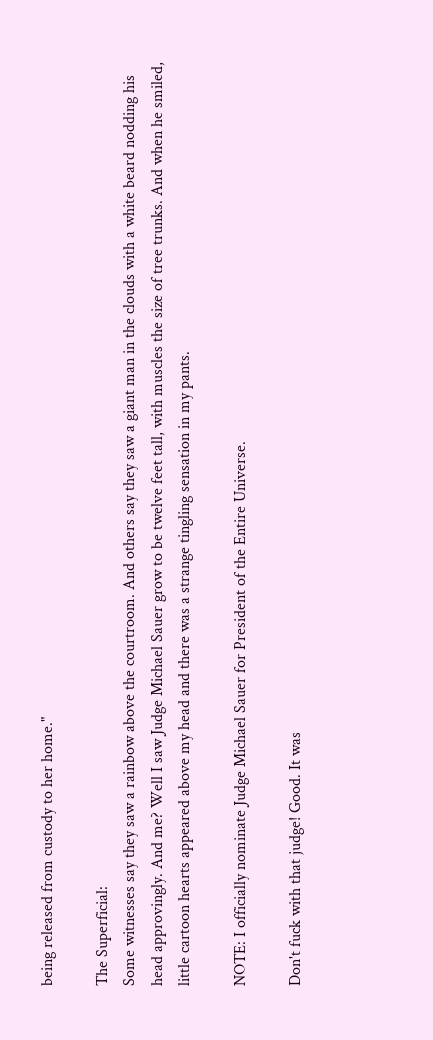being released from custody to her home."

The Superficial:
Some witnesses say they saw a rainbow above the courtroom. And others say they saw a giant man in the clouds with a white beard nodding his head approvingly. And me? Well I saw Judge Michael Sauer grow to be twelve feet tall, with muscles the size of tree trunks. And when he smiled, little cartoon hearts appeared above my head and there was a strange tingling sensation in my pants.

NOTE: I officially nominate Judge Michael Sauer for President of the Entire Universe.

Don't fuck with that judge! Good. It was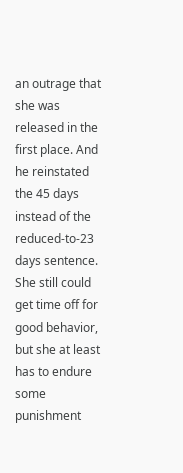an outrage that she was released in the first place. And he reinstated the 45 days instead of the reduced-to-23 days sentence. She still could get time off for good behavior, but she at least has to endure some punishment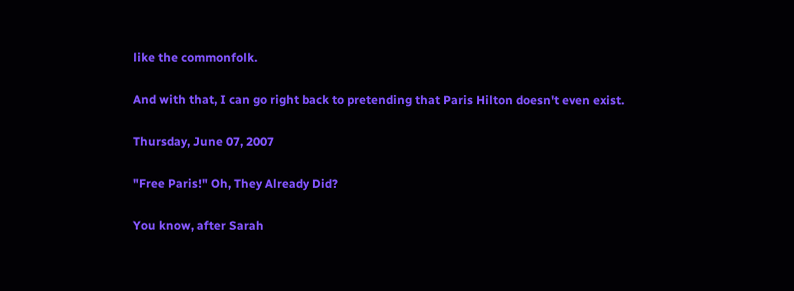like the commonfolk.

And with that, I can go right back to pretending that Paris Hilton doesn't even exist.

Thursday, June 07, 2007

"Free Paris!" Oh, They Already Did?

You know, after Sarah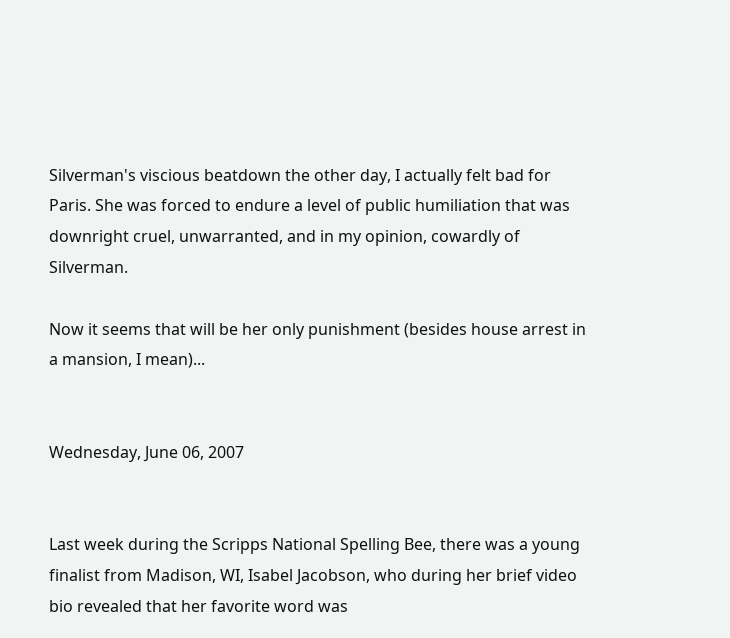Silverman's viscious beatdown the other day, I actually felt bad for Paris. She was forced to endure a level of public humiliation that was downright cruel, unwarranted, and in my opinion, cowardly of Silverman.

Now it seems that will be her only punishment (besides house arrest in a mansion, I mean)...


Wednesday, June 06, 2007


Last week during the Scripps National Spelling Bee, there was a young finalist from Madison, WI, Isabel Jacobson, who during her brief video bio revealed that her favorite word was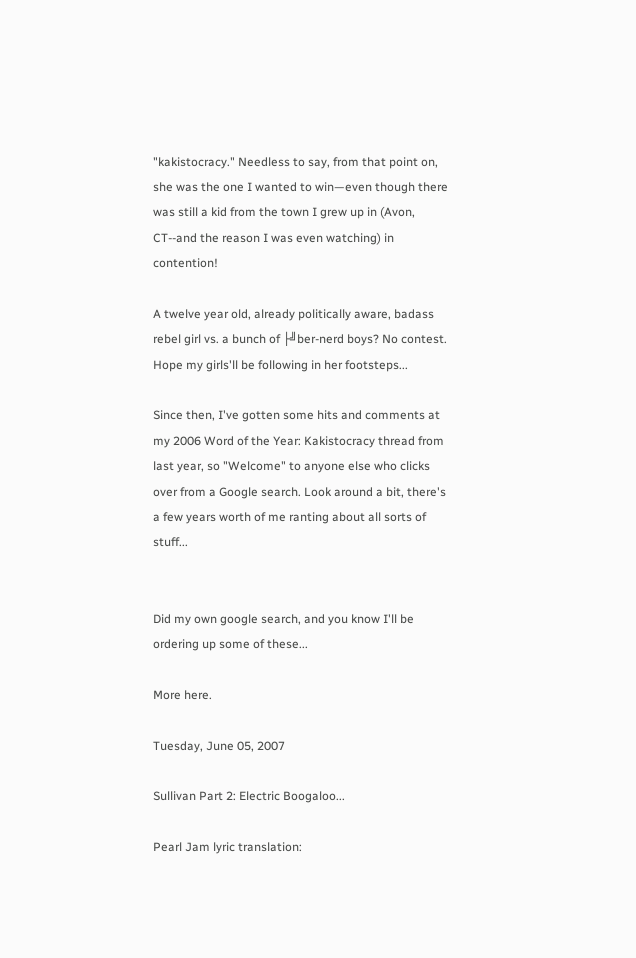"kakistocracy." Needless to say, from that point on, she was the one I wanted to win—even though there was still a kid from the town I grew up in (Avon, CT--and the reason I was even watching) in contention!

A twelve year old, already politically aware, badass rebel girl vs. a bunch of ├╝ber-nerd boys? No contest. Hope my girls'll be following in her footsteps...

Since then, I've gotten some hits and comments at my 2006 Word of the Year: Kakistocracy thread from last year, so "Welcome" to anyone else who clicks over from a Google search. Look around a bit, there's a few years worth of me ranting about all sorts of stuff...


Did my own google search, and you know I'll be ordering up some of these...

More here.

Tuesday, June 05, 2007

Sullivan Part 2: Electric Boogaloo...

Pearl Jam lyric translation: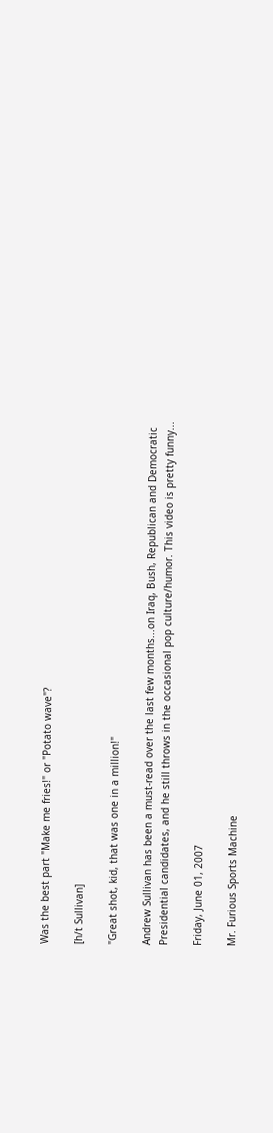Was the best part "Make me fries!" or "Potato wave"?

[h/t Sullivan]

"Great shot, kid, that was one in a million!"

Andrew Sullivan has been a must-read over the last few months...on Iraq, Bush, Republican and Democratic Presidential candidates, and he still throws in the occasional pop culture/humor. This video is pretty funny...

Friday, June 01, 2007

Mr. Furious Sports Machine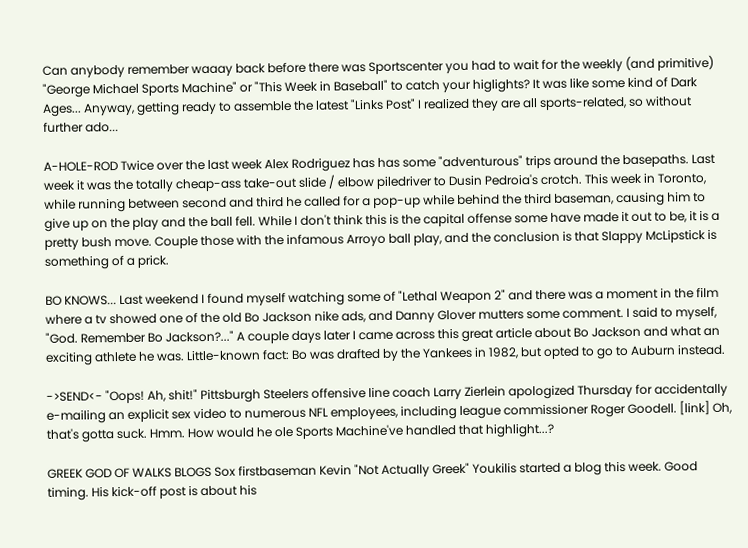Can anybody remember waaay back before there was Sportscenter you had to wait for the weekly (and primitive) "George Michael Sports Machine" or "This Week in Baseball" to catch your higlights? It was like some kind of Dark Ages... Anyway, getting ready to assemble the latest "Links Post" I realized they are all sports-related, so without further ado...

A-HOLE-ROD Twice over the last week Alex Rodriguez has has some "adventurous" trips around the basepaths. Last week it was the totally cheap-ass take-out slide / elbow piledriver to Dusin Pedroia's crotch. This week in Toronto, while running between second and third he called for a pop-up while behind the third baseman, causing him to give up on the play and the ball fell. While I don't think this is the capital offense some have made it out to be, it is a pretty bush move. Couple those with the infamous Arroyo ball play, and the conclusion is that Slappy McLipstick is something of a prick.

BO KNOWS... Last weekend I found myself watching some of "Lethal Weapon 2" and there was a moment in the film where a tv showed one of the old Bo Jackson nike ads, and Danny Glover mutters some comment. I said to myself, "God. Remember Bo Jackson?..." A couple days later I came across this great article about Bo Jackson and what an exciting athlete he was. Little-known fact: Bo was drafted by the Yankees in 1982, but opted to go to Auburn instead.

->SEND<- "Oops! Ah, shit!" Pittsburgh Steelers offensive line coach Larry Zierlein apologized Thursday for accidentally e-mailing an explicit sex video to numerous NFL employees, including league commissioner Roger Goodell. [link] Oh, that's gotta suck. Hmm. How would he ole Sports Machine've handled that highlight...?

GREEK GOD OF WALKS BLOGS Sox firstbaseman Kevin "Not Actually Greek" Youkilis started a blog this week. Good timing. His kick-off post is about his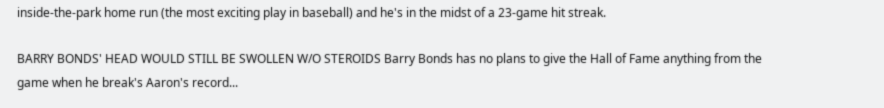inside-the-park home run (the most exciting play in baseball) and he's in the midst of a 23-game hit streak.

BARRY BONDS' HEAD WOULD STILL BE SWOLLEN W/O STEROIDS Barry Bonds has no plans to give the Hall of Fame anything from the game when he break's Aaron's record...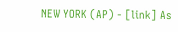NEW YORK (AP) - [link] As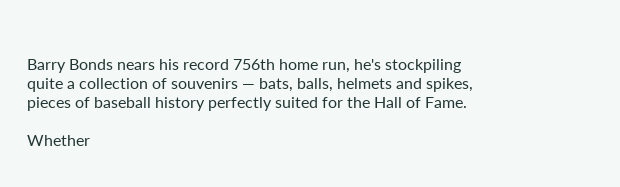Barry Bonds nears his record 756th home run, he's stockpiling quite a collection of souvenirs — bats, balls, helmets and spikes, pieces of baseball history perfectly suited for the Hall of Fame.

Whether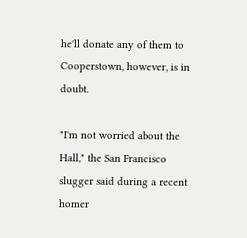he'll donate any of them to Cooperstown, however, is in doubt.

"I'm not worried about the Hall," the San Francisco slugger said during a recent homer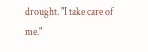drought. "I take care of me."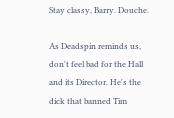Stay classy, Barry. Douche.

As Deadspin reminds us, don't feel bad for the Hall and its Director. He's the dick that banned Tim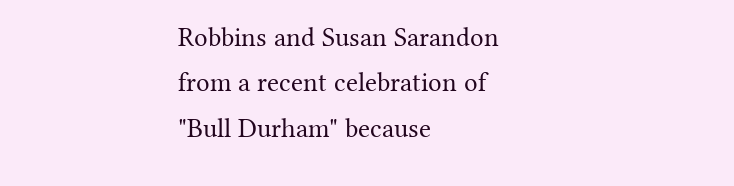Robbins and Susan Sarandon from a recent celebration of "Bull Durham" because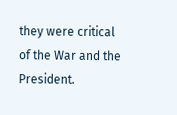they were critical of the War and the President.